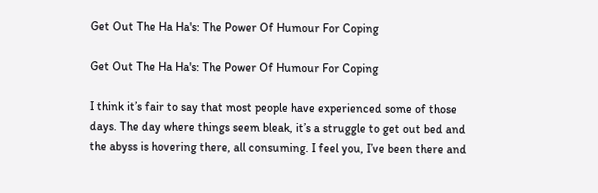Get Out The Ha Ha's: The Power Of Humour For Coping

Get Out The Ha Ha's: The Power Of Humour For Coping

I think it’s fair to say that most people have experienced some of those days. The day where things seem bleak, it’s a struggle to get out bed and the abyss is hovering there, all consuming. I feel you, I’ve been there and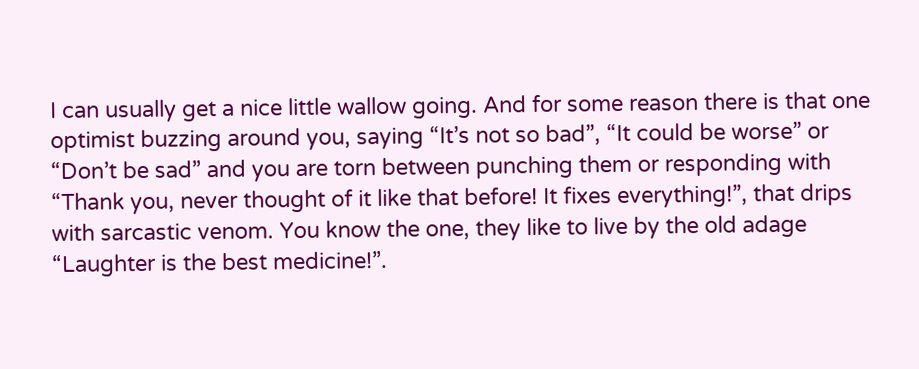I can usually get a nice little wallow going. And for some reason there is that one optimist buzzing around you, saying “It’s not so bad”, “It could be worse” or “Don’t be sad” and you are torn between punching them or responding with “Thank you, never thought of it like that before! It fixes everything!”, that drips with sarcastic venom. You know the one, they like to live by the old adage “Laughter is the best medicine!”.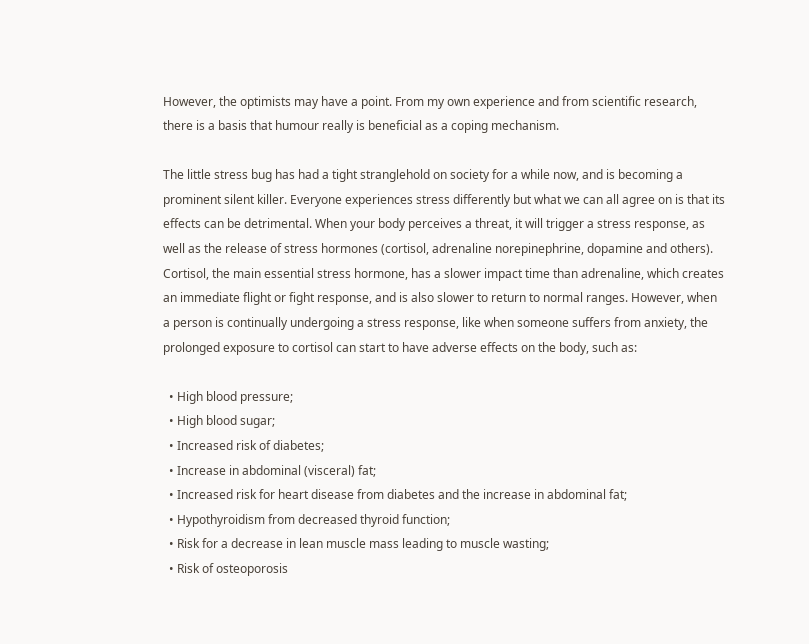However, the optimists may have a point. From my own experience and from scientific research, there is a basis that humour really is beneficial as a coping mechanism.

The little stress bug has had a tight stranglehold on society for a while now, and is becoming a prominent silent killer. Everyone experiences stress differently but what we can all agree on is that its effects can be detrimental. When your body perceives a threat, it will trigger a stress response, as well as the release of stress hormones (cortisol, adrenaline norepinephrine, dopamine and others). Cortisol, the main essential stress hormone, has a slower impact time than adrenaline, which creates an immediate flight or fight response, and is also slower to return to normal ranges. However, when a person is continually undergoing a stress response, like when someone suffers from anxiety, the prolonged exposure to cortisol can start to have adverse effects on the body, such as:

  • High blood pressure;
  • High blood sugar;
  • Increased risk of diabetes;
  • Increase in abdominal (visceral) fat;
  • Increased risk for heart disease from diabetes and the increase in abdominal fat;
  • Hypothyroidism from decreased thyroid function;
  • Risk for a decrease in lean muscle mass leading to muscle wasting;
  • Risk of osteoporosis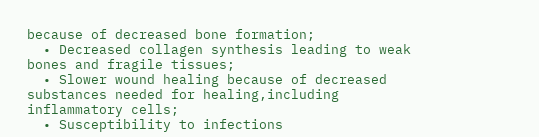because of decreased bone formation;
  • Decreased collagen synthesis leading to weak bones and fragile tissues;
  • Slower wound healing because of decreased substances needed for healing,including inflammatory cells;
  • Susceptibility to infections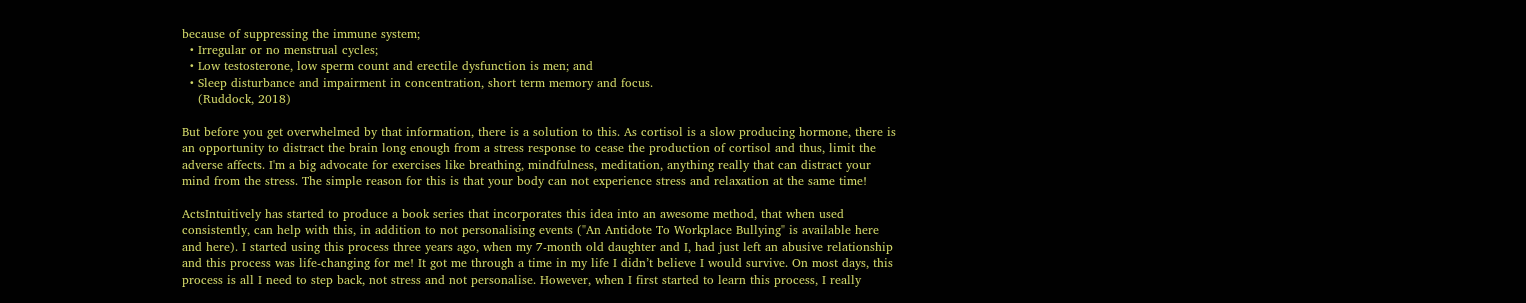because of suppressing the immune system;
  • Irregular or no menstrual cycles;
  • Low testosterone, low sperm count and erectile dysfunction is men; and
  • Sleep disturbance and impairment in concentration, short term memory and focus.
    (Ruddock, 2018)

But before you get overwhelmed by that information, there is a solution to this. As cortisol is a slow producing hormone, there is an opportunity to distract the brain long enough from a stress response to cease the production of cortisol and thus, limit the adverse affects. I'm a big advocate for exercises like breathing, mindfulness, meditation, anything really that can distract your mind from the stress. The simple reason for this is that your body can not experience stress and relaxation at the same time!

ActsIntuitively has started to produce a book series that incorporates this idea into an awesome method, that when used consistently, can help with this, in addition to not personalising events ("An Antidote To Workplace Bullying" is available here and here). I started using this process three years ago, when my 7-month old daughter and I, had just left an abusive relationship and this process was life-changing for me! It got me through a time in my life I didn’t believe I would survive. On most days, this process is all I need to step back, not stress and not personalise. However, when I first started to learn this process, I really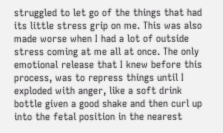struggled to let go of the things that had its little stress grip on me. This was also made worse when I had a lot of outside stress coming at me all at once. The only emotional release that I knew before this process, was to repress things until I exploded with anger, like a soft drink bottle given a good shake and then curl up into the fetal position in the nearest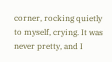corner, rocking quietly to myself, crying. It was never pretty, and I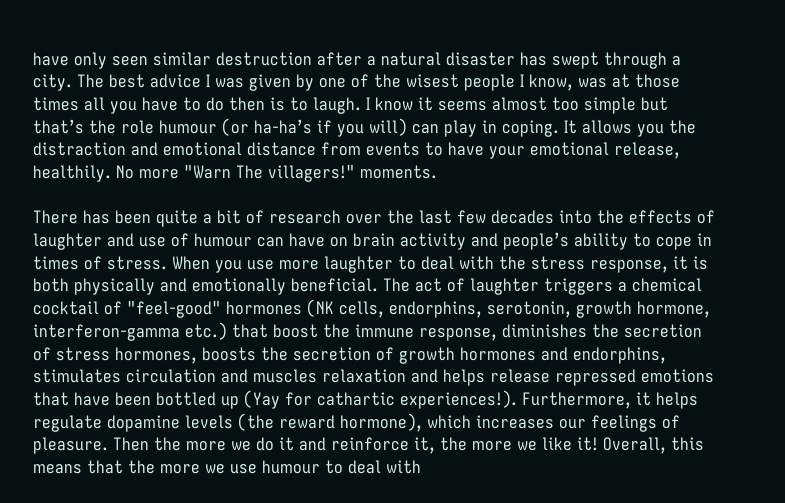have only seen similar destruction after a natural disaster has swept through a city. The best advice I was given by one of the wisest people I know, was at those times all you have to do then is to laugh. I know it seems almost too simple but that’s the role humour (or ha-ha’s if you will) can play in coping. It allows you the distraction and emotional distance from events to have your emotional release, healthily. No more "Warn The villagers!" moments.

There has been quite a bit of research over the last few decades into the effects of laughter and use of humour can have on brain activity and people’s ability to cope in times of stress. When you use more laughter to deal with the stress response, it is both physically and emotionally beneficial. The act of laughter triggers a chemical cocktail of "feel-good" hormones (NK cells, endorphins, serotonin, growth hormone, interferon-gamma etc.) that boost the immune response, diminishes the secretion of stress hormones, boosts the secretion of growth hormones and endorphins, stimulates circulation and muscles relaxation and helps release repressed emotions that have been bottled up (Yay for cathartic experiences!). Furthermore, it helps regulate dopamine levels (the reward hormone), which increases our feelings of pleasure. Then the more we do it and reinforce it, the more we like it! Overall, this means that the more we use humour to deal with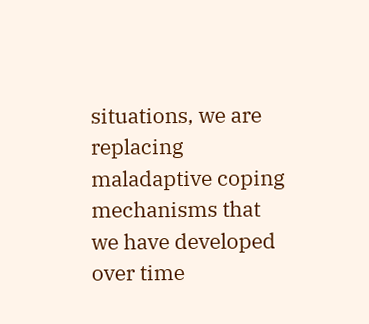situations, we are replacing maladaptive coping mechanisms that we have developed over time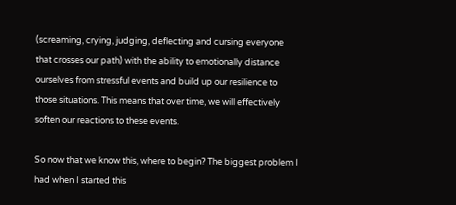(screaming, crying, judging, deflecting and cursing everyone that crosses our path) with the ability to emotionally distance ourselves from stressful events and build up our resilience to those situations. This means that over time, we will effectively soften our reactions to these events.

So now that we know this, where to begin? The biggest problem I had when I started this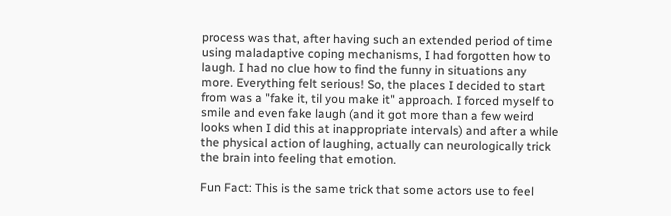process was that, after having such an extended period of time using maladaptive coping mechanisms, I had forgotten how to laugh. I had no clue how to find the funny in situations any more. Everything felt serious! So, the places I decided to start from was a "fake it, til you make it" approach. I forced myself to smile and even fake laugh (and it got more than a few weird looks when I did this at inappropriate intervals) and after a while the physical action of laughing, actually can neurologically trick the brain into feeling that emotion.

Fun Fact: This is the same trick that some actors use to feel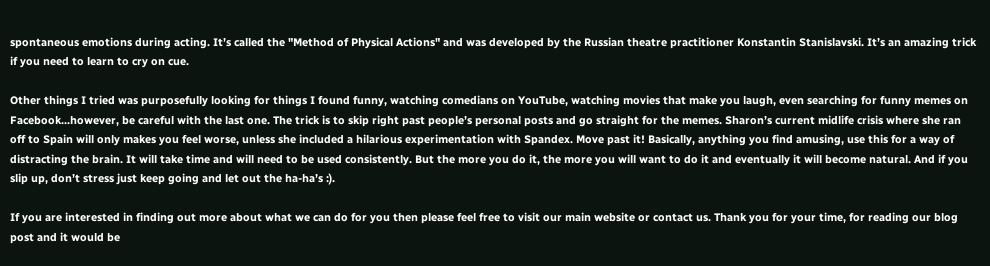spontaneous emotions during acting. It’s called the "Method of Physical Actions" and was developed by the Russian theatre practitioner Konstantin Stanislavski. It’s an amazing trick if you need to learn to cry on cue.

Other things I tried was purposefully looking for things I found funny, watching comedians on YouTube, watching movies that make you laugh, even searching for funny memes on Facebook...however, be careful with the last one. The trick is to skip right past people’s personal posts and go straight for the memes. Sharon’s current midlife crisis where she ran off to Spain will only makes you feel worse, unless she included a hilarious experimentation with Spandex. Move past it! Basically, anything you find amusing, use this for a way of distracting the brain. It will take time and will need to be used consistently. But the more you do it, the more you will want to do it and eventually it will become natural. And if you slip up, don’t stress just keep going and let out the ha-ha’s :).

If you are interested in finding out more about what we can do for you then please feel free to visit our main website or contact us. Thank you for your time, for reading our blog post and it would be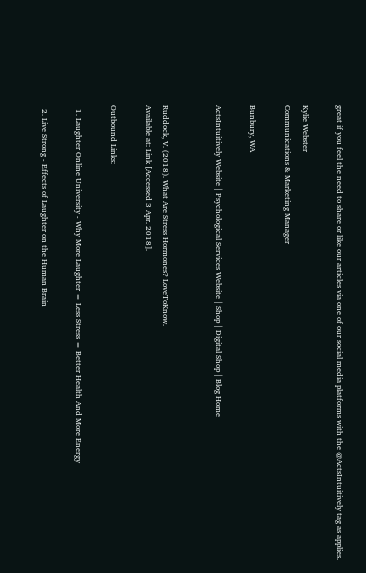great if you feel the need to share or like our articles via one of our social media platforms with the @ActsIntuitively tag as applies.

Kylie Webster
Communications & Marketing Manager

Bunbury, WA

ActsIntuitively Website | Psychological Services Website | Shop | Digital Shop | Blog Home


Ruddock, V. (2018). What Are Stress Hormones? LoveToKnow.
Available at: Link [Accessed 3 Apr. 2018].

Outbound Links:

  1. Laughter Online University - Why More Laughter = Less Stress = Better Health And More Energy

  2. Live Strong - Effects of Laughter on the Human Brain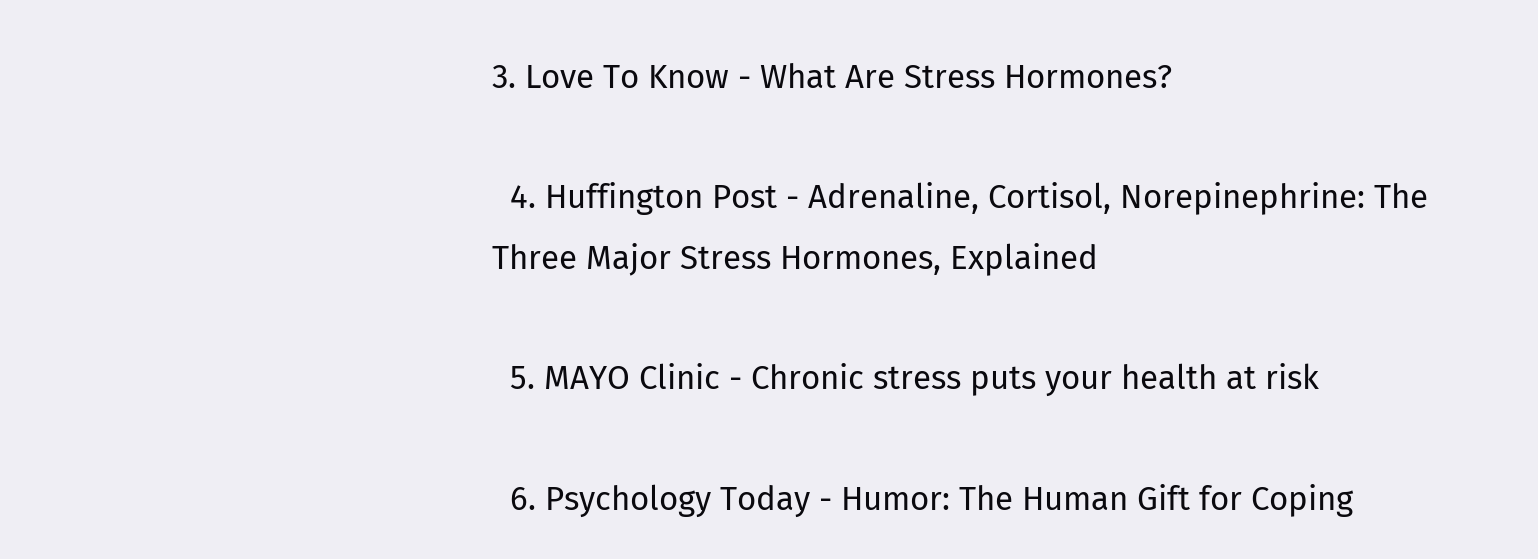3. Love To Know - What Are Stress Hormones?

  4. Huffington Post - Adrenaline, Cortisol, Norepinephrine: The Three Major Stress Hormones, Explained

  5. MAYO Clinic - Chronic stress puts your health at risk

  6. Psychology Today - Humor: The Human Gift for Coping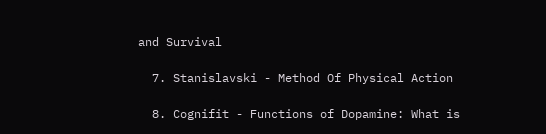and Survival

  7. Stanislavski - Method Of Physical Action

  8. Cognifit - Functions of Dopamine: What is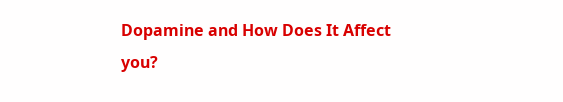Dopamine and How Does It Affect you?